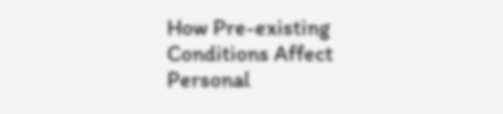How Pre-existing Conditions Affect Personal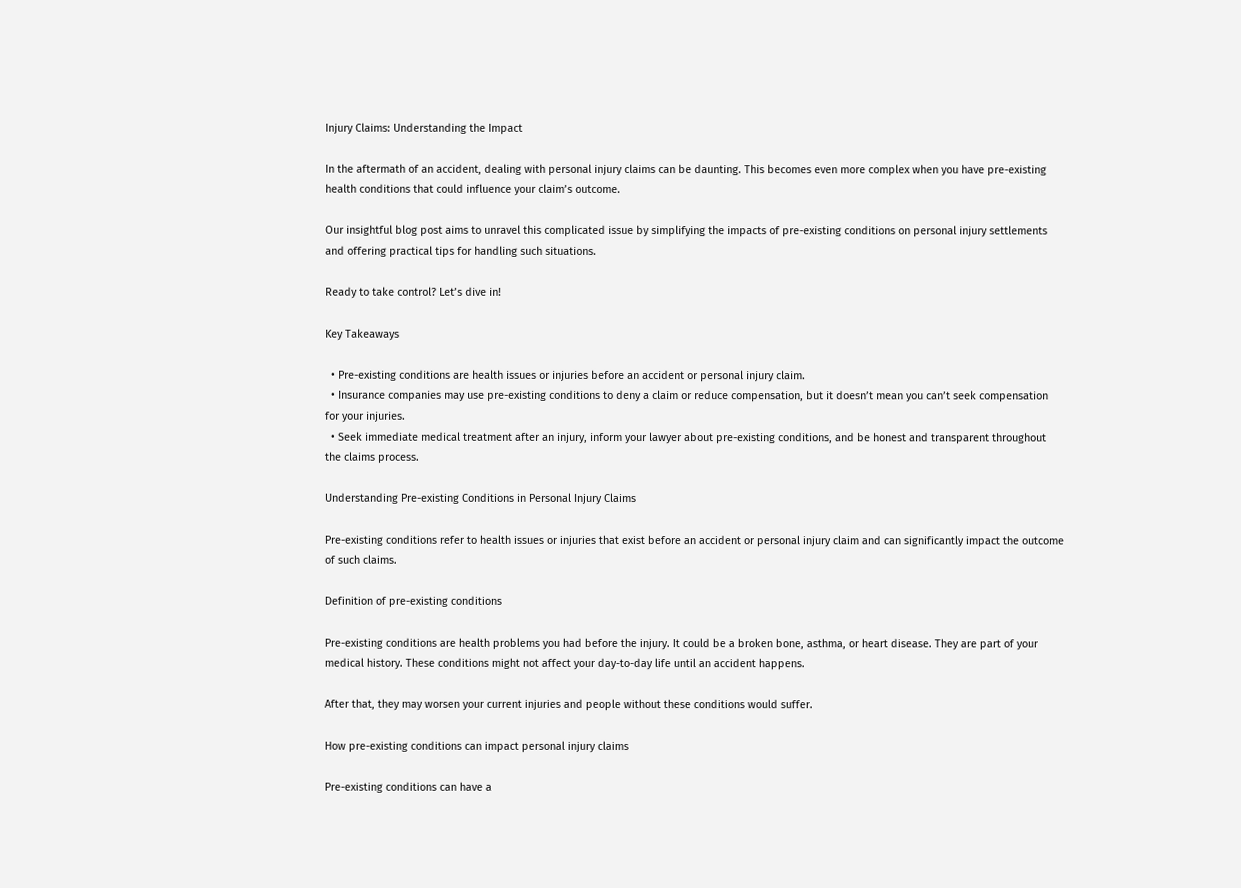Injury Claims: Understanding the Impact

In the aftermath of an accident, dealing with personal injury claims can be daunting. This becomes even more complex when you have pre-existing health conditions that could influence your claim’s outcome.

Our insightful blog post aims to unravel this complicated issue by simplifying the impacts of pre-existing conditions on personal injury settlements and offering practical tips for handling such situations.

Ready to take control? Let’s dive in!

Key Takeaways

  • Pre-existing conditions are health issues or injuries before an accident or personal injury claim.
  • Insurance companies may use pre-existing conditions to deny a claim or reduce compensation, but it doesn’t mean you can’t seek compensation for your injuries.
  • Seek immediate medical treatment after an injury, inform your lawyer about pre-existing conditions, and be honest and transparent throughout the claims process.

Understanding Pre-existing Conditions in Personal Injury Claims

Pre-existing conditions refer to health issues or injuries that exist before an accident or personal injury claim and can significantly impact the outcome of such claims.

Definition of pre-existing conditions

Pre-existing conditions are health problems you had before the injury. It could be a broken bone, asthma, or heart disease. They are part of your medical history. These conditions might not affect your day-to-day life until an accident happens.

After that, they may worsen your current injuries and people without these conditions would suffer.

How pre-existing conditions can impact personal injury claims

Pre-existing conditions can have a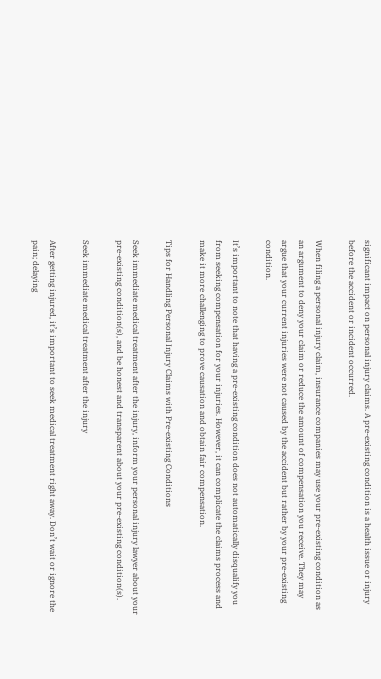significant impact on personal injury claims. A pre-existing condition is a health issue or injury before the accident or incident occurred.

When filing a personal injury claim, insurance companies may use your pre-existing condition as an argument to deny your claim or reduce the amount of compensation you receive. They may argue that your current injuries were not caused by the accident but rather by your pre-existing condition.

It’s important to note that having a pre-existing condition does not automatically disqualify you from seeking compensation for your injuries. However, it can complicate the claims process and make it more challenging to prove causation and obtain fair compensation.

Tips for Handling Personal Injury Claims with Pre-existing Conditions

Seek immediate medical treatment after the injury, inform your personal injury lawyer about your pre-existing condition(s), and be honest and transparent about your pre-existing condition(s).

Seek immediate medical treatment after the injury

After getting injured, it’s important to seek medical treatment right away. Don’t wait or ignore the pain; delaying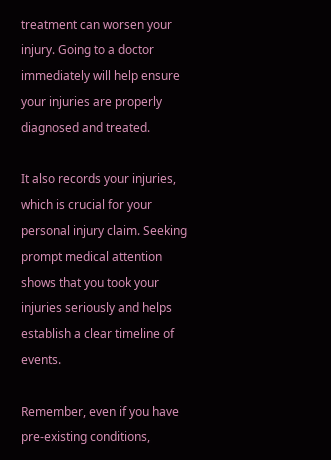treatment can worsen your injury. Going to a doctor immediately will help ensure your injuries are properly diagnosed and treated.

It also records your injuries, which is crucial for your personal injury claim. Seeking prompt medical attention shows that you took your injuries seriously and helps establish a clear timeline of events.

Remember, even if you have pre-existing conditions,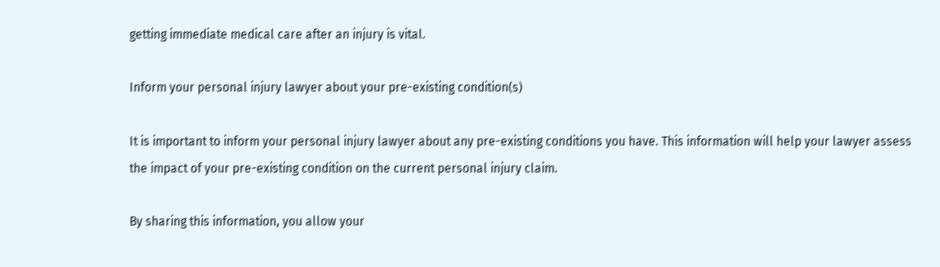getting immediate medical care after an injury is vital.

Inform your personal injury lawyer about your pre-existing condition(s)

It is important to inform your personal injury lawyer about any pre-existing conditions you have. This information will help your lawyer assess the impact of your pre-existing condition on the current personal injury claim.

By sharing this information, you allow your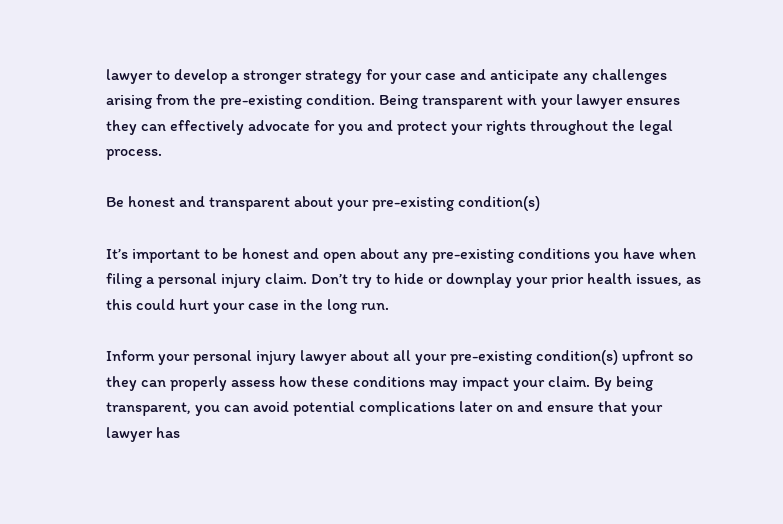lawyer to develop a stronger strategy for your case and anticipate any challenges arising from the pre-existing condition. Being transparent with your lawyer ensures they can effectively advocate for you and protect your rights throughout the legal process.

Be honest and transparent about your pre-existing condition(s)

It’s important to be honest and open about any pre-existing conditions you have when filing a personal injury claim. Don’t try to hide or downplay your prior health issues, as this could hurt your case in the long run.

Inform your personal injury lawyer about all your pre-existing condition(s) upfront so they can properly assess how these conditions may impact your claim. By being transparent, you can avoid potential complications later on and ensure that your lawyer has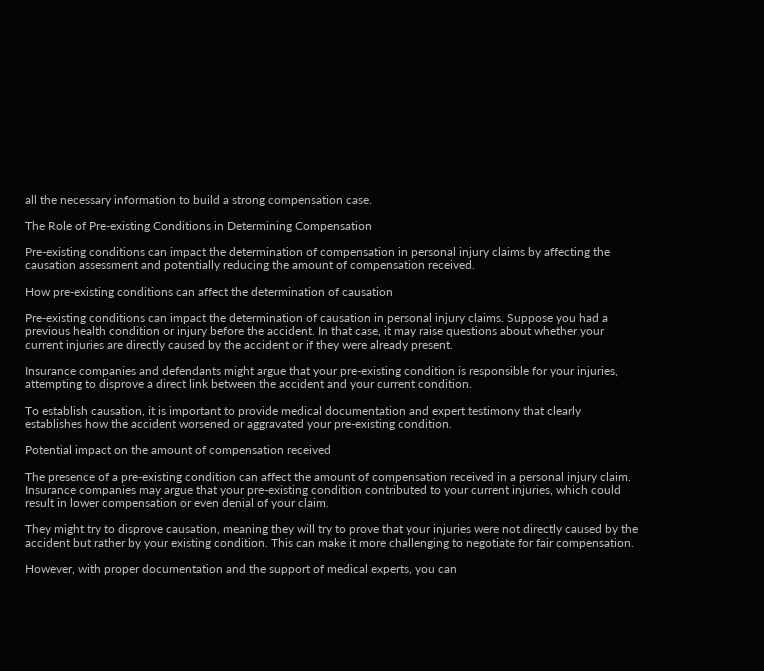all the necessary information to build a strong compensation case.

The Role of Pre-existing Conditions in Determining Compensation

Pre-existing conditions can impact the determination of compensation in personal injury claims by affecting the causation assessment and potentially reducing the amount of compensation received.

How pre-existing conditions can affect the determination of causation

Pre-existing conditions can impact the determination of causation in personal injury claims. Suppose you had a previous health condition or injury before the accident. In that case, it may raise questions about whether your current injuries are directly caused by the accident or if they were already present.

Insurance companies and defendants might argue that your pre-existing condition is responsible for your injuries, attempting to disprove a direct link between the accident and your current condition.

To establish causation, it is important to provide medical documentation and expert testimony that clearly establishes how the accident worsened or aggravated your pre-existing condition.

Potential impact on the amount of compensation received

The presence of a pre-existing condition can affect the amount of compensation received in a personal injury claim. Insurance companies may argue that your pre-existing condition contributed to your current injuries, which could result in lower compensation or even denial of your claim.

They might try to disprove causation, meaning they will try to prove that your injuries were not directly caused by the accident but rather by your existing condition. This can make it more challenging to negotiate for fair compensation.

However, with proper documentation and the support of medical experts, you can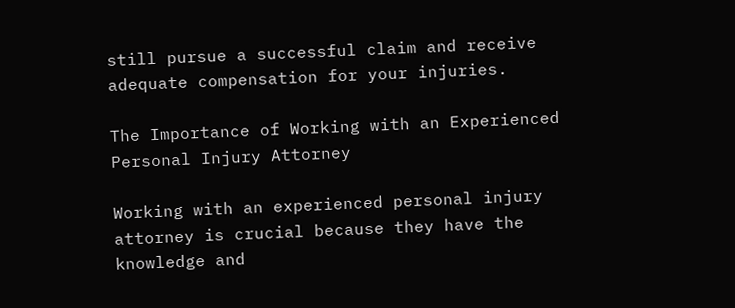still pursue a successful claim and receive adequate compensation for your injuries.

The Importance of Working with an Experienced Personal Injury Attorney

Working with an experienced personal injury attorney is crucial because they have the knowledge and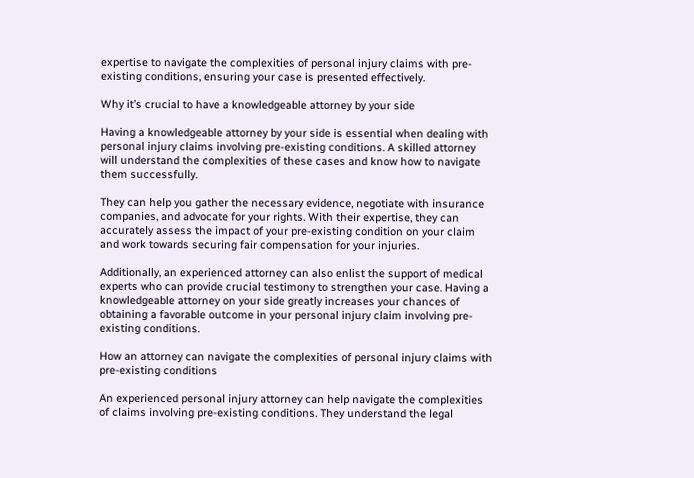expertise to navigate the complexities of personal injury claims with pre-existing conditions, ensuring your case is presented effectively.

Why it’s crucial to have a knowledgeable attorney by your side

Having a knowledgeable attorney by your side is essential when dealing with personal injury claims involving pre-existing conditions. A skilled attorney will understand the complexities of these cases and know how to navigate them successfully.

They can help you gather the necessary evidence, negotiate with insurance companies, and advocate for your rights. With their expertise, they can accurately assess the impact of your pre-existing condition on your claim and work towards securing fair compensation for your injuries.

Additionally, an experienced attorney can also enlist the support of medical experts who can provide crucial testimony to strengthen your case. Having a knowledgeable attorney on your side greatly increases your chances of obtaining a favorable outcome in your personal injury claim involving pre-existing conditions.

How an attorney can navigate the complexities of personal injury claims with pre-existing conditions

An experienced personal injury attorney can help navigate the complexities of claims involving pre-existing conditions. They understand the legal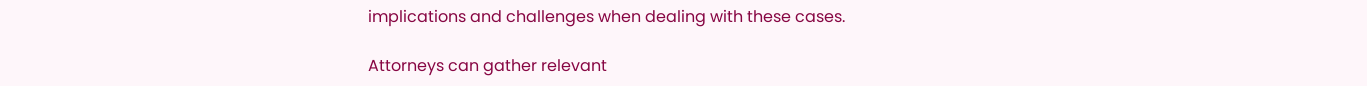implications and challenges when dealing with these cases.

Attorneys can gather relevant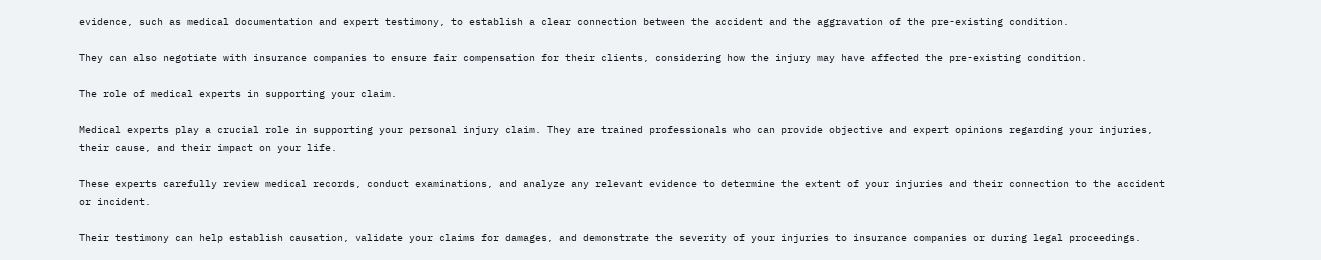evidence, such as medical documentation and expert testimony, to establish a clear connection between the accident and the aggravation of the pre-existing condition.

They can also negotiate with insurance companies to ensure fair compensation for their clients, considering how the injury may have affected the pre-existing condition.

The role of medical experts in supporting your claim.

Medical experts play a crucial role in supporting your personal injury claim. They are trained professionals who can provide objective and expert opinions regarding your injuries, their cause, and their impact on your life.

These experts carefully review medical records, conduct examinations, and analyze any relevant evidence to determine the extent of your injuries and their connection to the accident or incident.

Their testimony can help establish causation, validate your claims for damages, and demonstrate the severity of your injuries to insurance companies or during legal proceedings.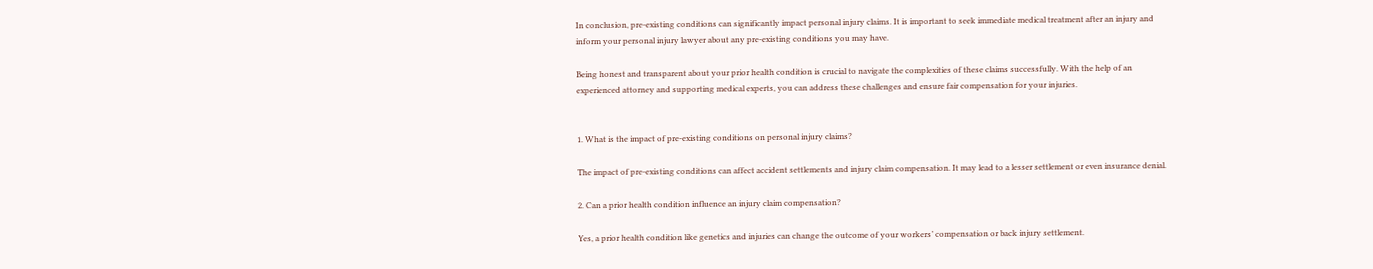In conclusion, pre-existing conditions can significantly impact personal injury claims. It is important to seek immediate medical treatment after an injury and inform your personal injury lawyer about any pre-existing conditions you may have.

Being honest and transparent about your prior health condition is crucial to navigate the complexities of these claims successfully. With the help of an experienced attorney and supporting medical experts, you can address these challenges and ensure fair compensation for your injuries.


1. What is the impact of pre-existing conditions on personal injury claims?

The impact of pre-existing conditions can affect accident settlements and injury claim compensation. It may lead to a lesser settlement or even insurance denial.

2. Can a prior health condition influence an injury claim compensation?

Yes, a prior health condition like genetics and injuries can change the outcome of your workers’ compensation or back injury settlement.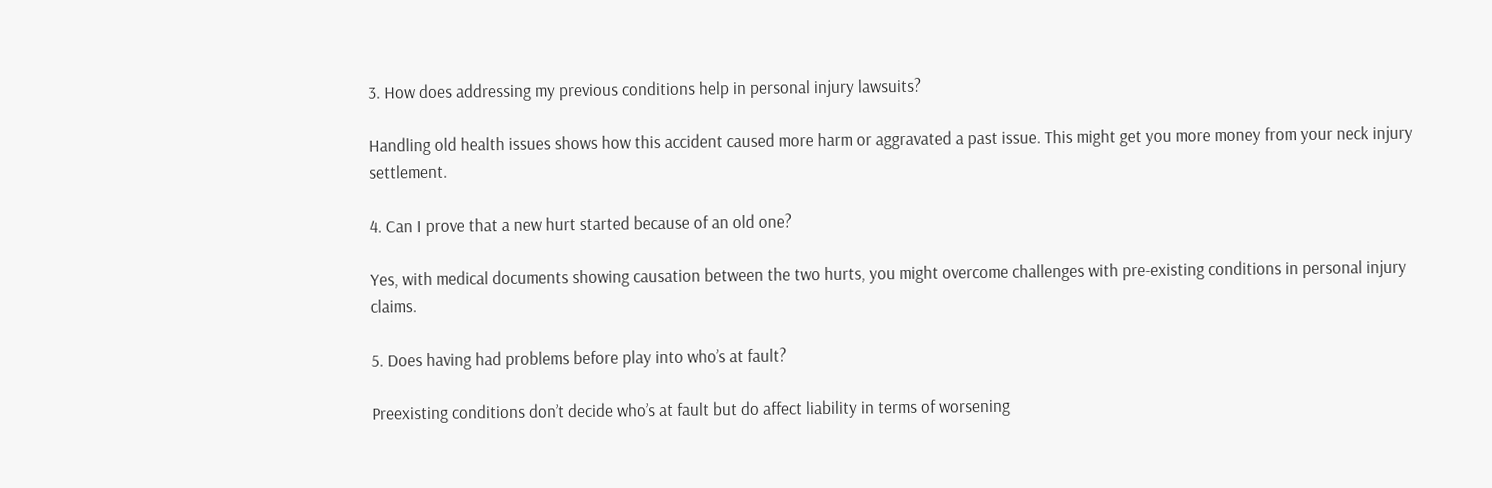3. How does addressing my previous conditions help in personal injury lawsuits?

Handling old health issues shows how this accident caused more harm or aggravated a past issue. This might get you more money from your neck injury settlement.

4. Can I prove that a new hurt started because of an old one?

Yes, with medical documents showing causation between the two hurts, you might overcome challenges with pre-existing conditions in personal injury claims.

5. Does having had problems before play into who’s at fault?

Preexisting conditions don’t decide who’s at fault but do affect liability in terms of worsening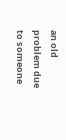an old problem due to someone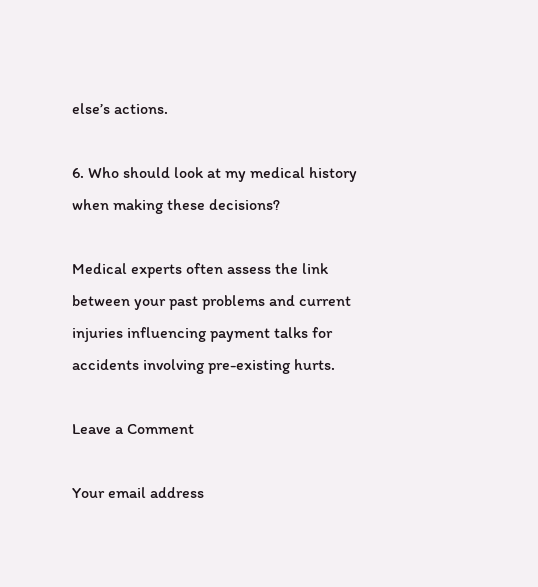else’s actions.

6. Who should look at my medical history when making these decisions?

Medical experts often assess the link between your past problems and current injuries influencing payment talks for accidents involving pre-existing hurts.

Leave a Comment

Your email address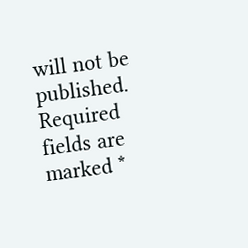will not be published. Required fields are marked *